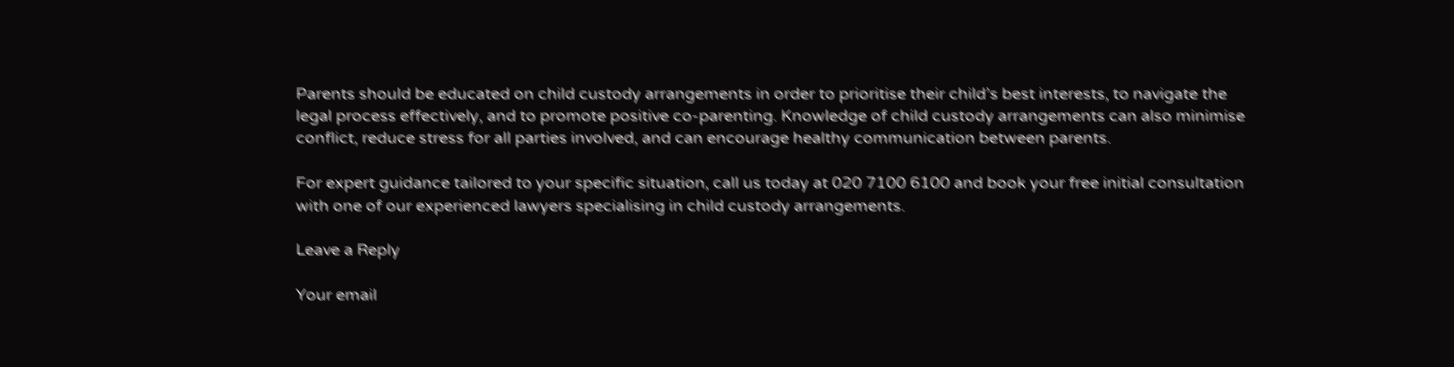Parents should be educated on child custody arrangements in order to prioritise their child’s best interests, to navigate the legal process effectively, and to promote positive co-parenting. Knowledge of child custody arrangements can also minimise conflict, reduce stress for all parties involved, and can encourage healthy communication between parents.

For expert guidance tailored to your specific situation, call us today at 020 7100 6100 and book your free initial consultation with one of our experienced lawyers specialising in child custody arrangements.

Leave a Reply

Your email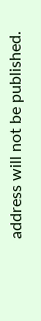address will not be published.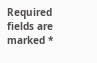Required fields are marked *